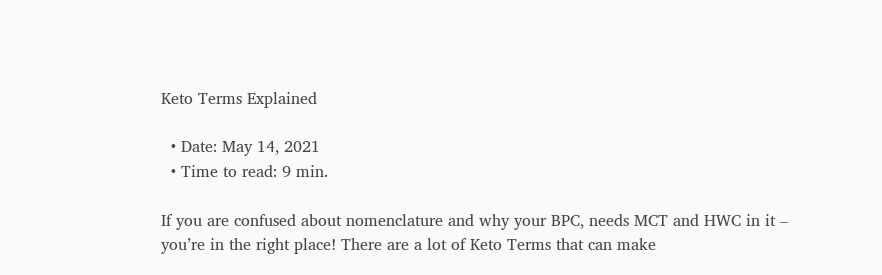Keto Terms Explained

  • Date: May 14, 2021
  • Time to read: 9 min.

If you are confused about nomenclature and why your BPC, needs MCT and HWC in it – you’re in the right place! There are a lot of Keto Terms that can make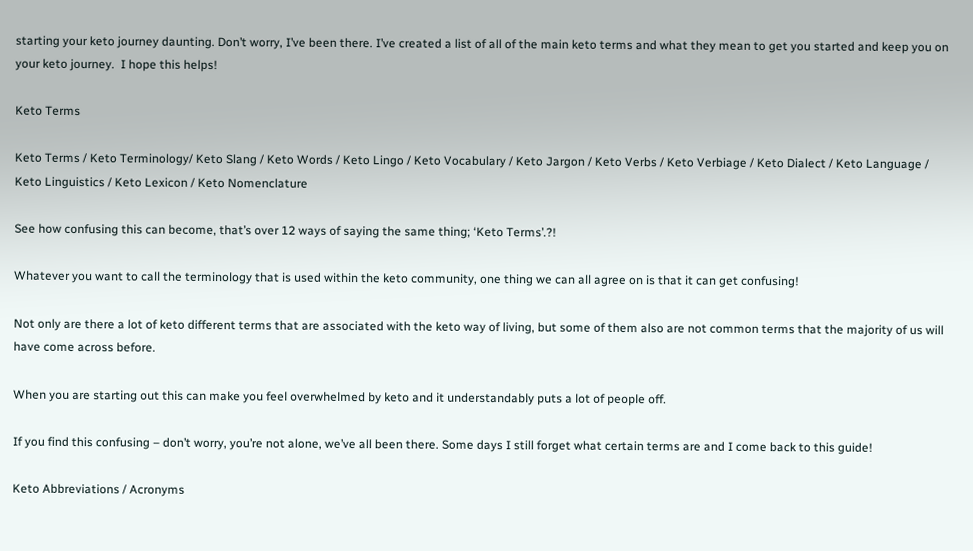starting your keto journey daunting. Don’t worry, I’ve been there. I’ve created a list of all of the main keto terms and what they mean to get you started and keep you on your keto journey.  I hope this helps!

Keto Terms

Keto Terms / Keto Terminology/ Keto Slang / Keto Words / Keto Lingo / Keto Vocabulary / Keto Jargon / Keto Verbs / Keto Verbiage / Keto Dialect / Keto Language / Keto Linguistics / Keto Lexicon / Keto Nomenclature

See how confusing this can become, that’s over 12 ways of saying the same thing; ‘Keto Terms’.?!

Whatever you want to call the terminology that is used within the keto community, one thing we can all agree on is that it can get confusing!

Not only are there a lot of keto different terms that are associated with the keto way of living, but some of them also are not common terms that the majority of us will have come across before.

When you are starting out this can make you feel overwhelmed by keto and it understandably puts a lot of people off.

If you find this confusing – don’t worry, you’re not alone, we’ve all been there. Some days I still forget what certain terms are and I come back to this guide!

Keto Abbreviations / Acronyms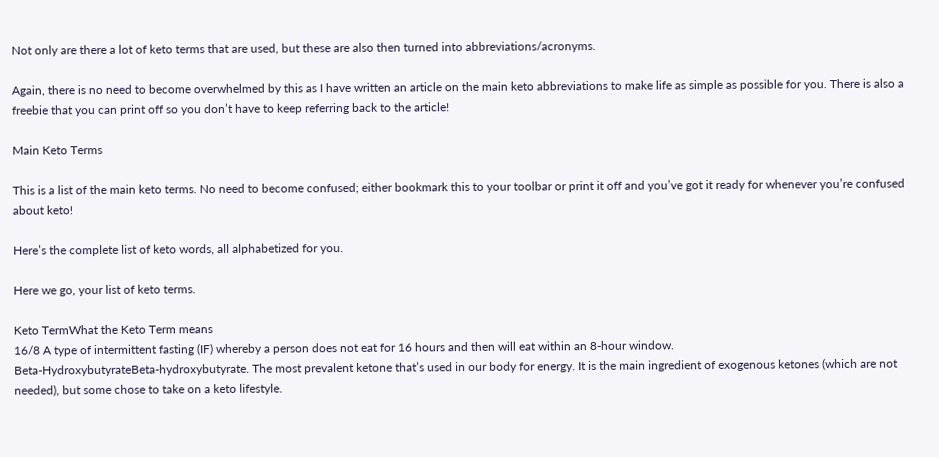Not only are there a lot of keto terms that are used, but these are also then turned into abbreviations/acronyms.

Again, there is no need to become overwhelmed by this as I have written an article on the main keto abbreviations to make life as simple as possible for you. There is also a freebie that you can print off so you don’t have to keep referring back to the article!

Main Keto Terms

This is a list of the main keto terms. No need to become confused; either bookmark this to your toolbar or print it off and you’ve got it ready for whenever you’re confused about keto!

Here’s the complete list of keto words, all alphabetized for you.

Here we go, your list of keto terms.

Keto TermWhat the Keto Term means
16/8 A type of intermittent fasting (IF) whereby a person does not eat for 16 hours and then will eat within an 8-hour window.
Beta-HydroxybutyrateBeta-hydroxybutyrate. The most prevalent ketone that’s used in our body for energy. It is the main ingredient of exogenous ketones (which are not needed), but some chose to take on a keto lifestyle.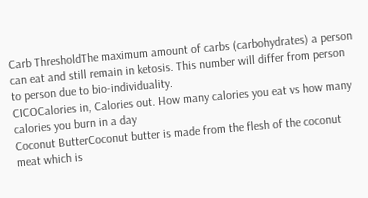Carb ThresholdThe maximum amount of carbs (carbohydrates) a person can eat and still remain in ketosis. This number will differ from person to person due to bio-individuality.
CICOCalories in, Calories out. How many calories you eat vs how many calories you burn in a day
Coconut ButterCoconut butter is made from the flesh of the coconut meat which is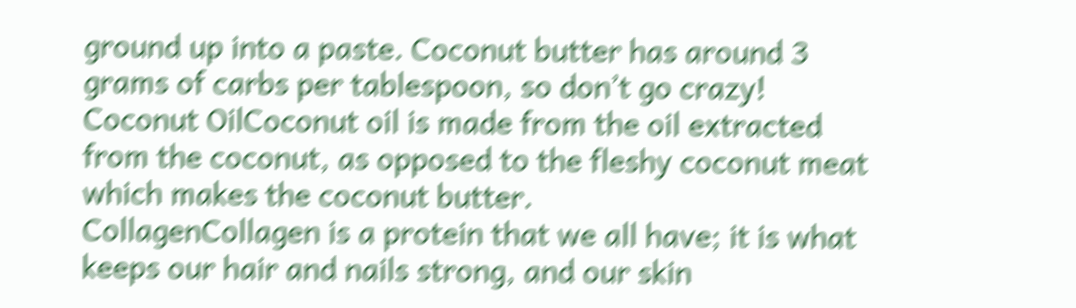ground up into a paste. Coconut butter has around 3 grams of carbs per tablespoon, so don’t go crazy!
Coconut OilCoconut oil is made from the oil extracted from the coconut, as opposed to the fleshy coconut meat which makes the coconut butter.
CollagenCollagen is a protein that we all have; it is what keeps our hair and nails strong, and our skin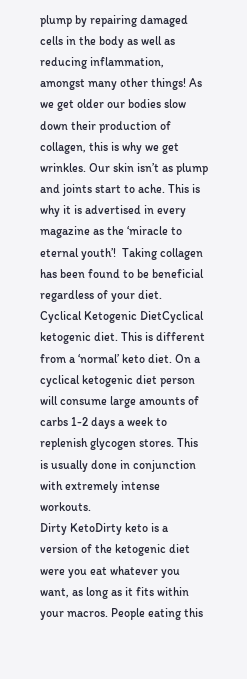plump by repairing damaged cells in the body as well as reducing inflammation, amongst many other things! As we get older our bodies slow down their production of collagen, this is why we get wrinkles. Our skin isn’t as plump and joints start to ache. This is why it is advertised in every magazine as the ‘miracle to eternal youth’!  Taking collagen has been found to be beneficial regardless of your diet.
Cyclical Ketogenic DietCyclical ketogenic diet. This is different from a ‘normal’ keto diet. On a cyclical ketogenic diet person will consume large amounts of carbs 1-2 days a week to replenish glycogen stores. This is usually done in conjunction with extremely intense workouts.
Dirty KetoDirty keto is a version of the ketogenic diet were you eat whatever you want, as long as it fits within your macros. People eating this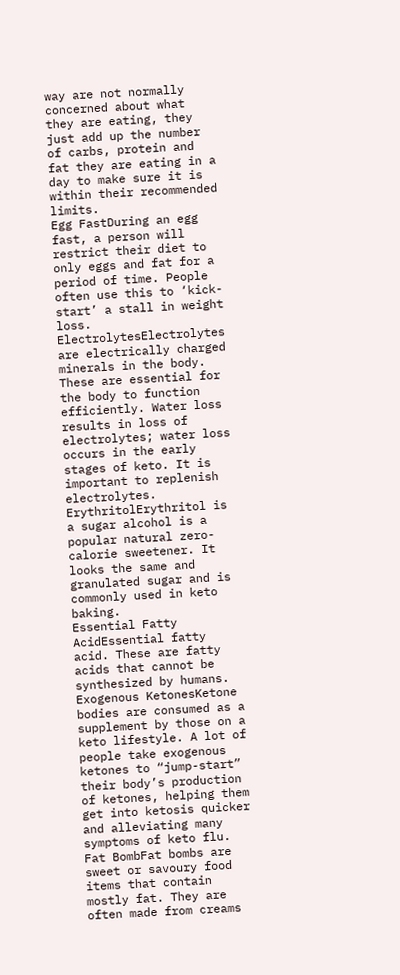way are not normally concerned about what they are eating, they just add up the number of carbs, protein and fat they are eating in a day to make sure it is within their recommended limits.
Egg FastDuring an egg fast, a person will restrict their diet to only eggs and fat for a period of time. People often use this to ‘kick-start’ a stall in weight loss.
ElectrolytesElectrolytes are electrically charged minerals in the body. These are essential for the body to function efficiently. Water loss results in loss of electrolytes; water loss occurs in the early stages of keto. It is important to replenish electrolytes.
ErythritolErythritol is a sugar alcohol is a popular natural zero-calorie sweetener. It looks the same and granulated sugar and is commonly used in keto baking.
Essential Fatty AcidEssential fatty acid. These are fatty acids that cannot be synthesized by humans.
Exogenous KetonesKetone bodies are consumed as a supplement by those on a keto lifestyle. A lot of people take exogenous ketones to “jump-start” their body’s production of ketones, helping them get into ketosis quicker and alleviating many symptoms of keto flu.
Fat BombFat bombs are sweet or savoury food items that contain mostly fat. They are often made from creams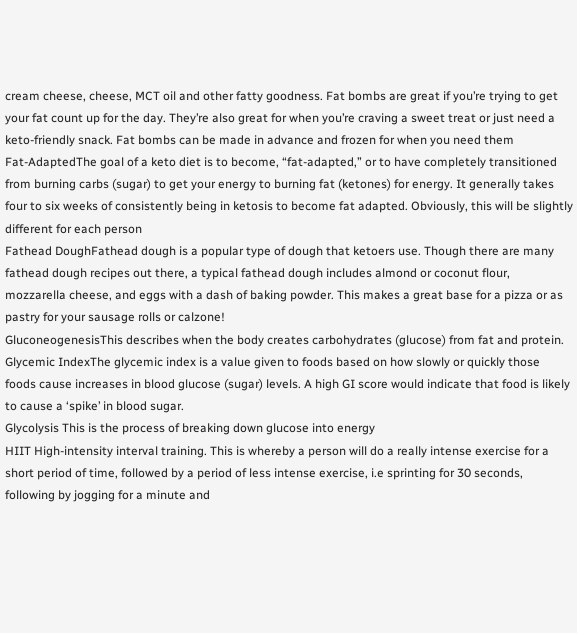cream cheese, cheese, MCT oil and other fatty goodness. Fat bombs are great if you’re trying to get your fat count up for the day. They’re also great for when you’re craving a sweet treat or just need a keto-friendly snack. Fat bombs can be made in advance and frozen for when you need them
Fat-AdaptedThe goal of a keto diet is to become, “fat-adapted,” or to have completely transitioned from burning carbs (sugar) to get your energy to burning fat (ketones) for energy. It generally takes four to six weeks of consistently being in ketosis to become fat adapted. Obviously, this will be slightly different for each person
Fathead DoughFathead dough is a popular type of dough that ketoers use. Though there are many fathead dough recipes out there, a typical fathead dough includes almond or coconut flour, mozzarella cheese, and eggs with a dash of baking powder. This makes a great base for a pizza or as pastry for your sausage rolls or calzone!
GluconeogenesisThis describes when the body creates carbohydrates (glucose) from fat and protein.
Glycemic IndexThe glycemic index is a value given to foods based on how slowly or quickly those foods cause increases in blood glucose (sugar) levels. A high GI score would indicate that food is likely to cause a ‘spike’ in blood sugar.
Glycolysis This is the process of breaking down glucose into energy
HIIT High-intensity interval training. This is whereby a person will do a really intense exercise for a short period of time, followed by a period of less intense exercise, i.e sprinting for 30 seconds, following by jogging for a minute and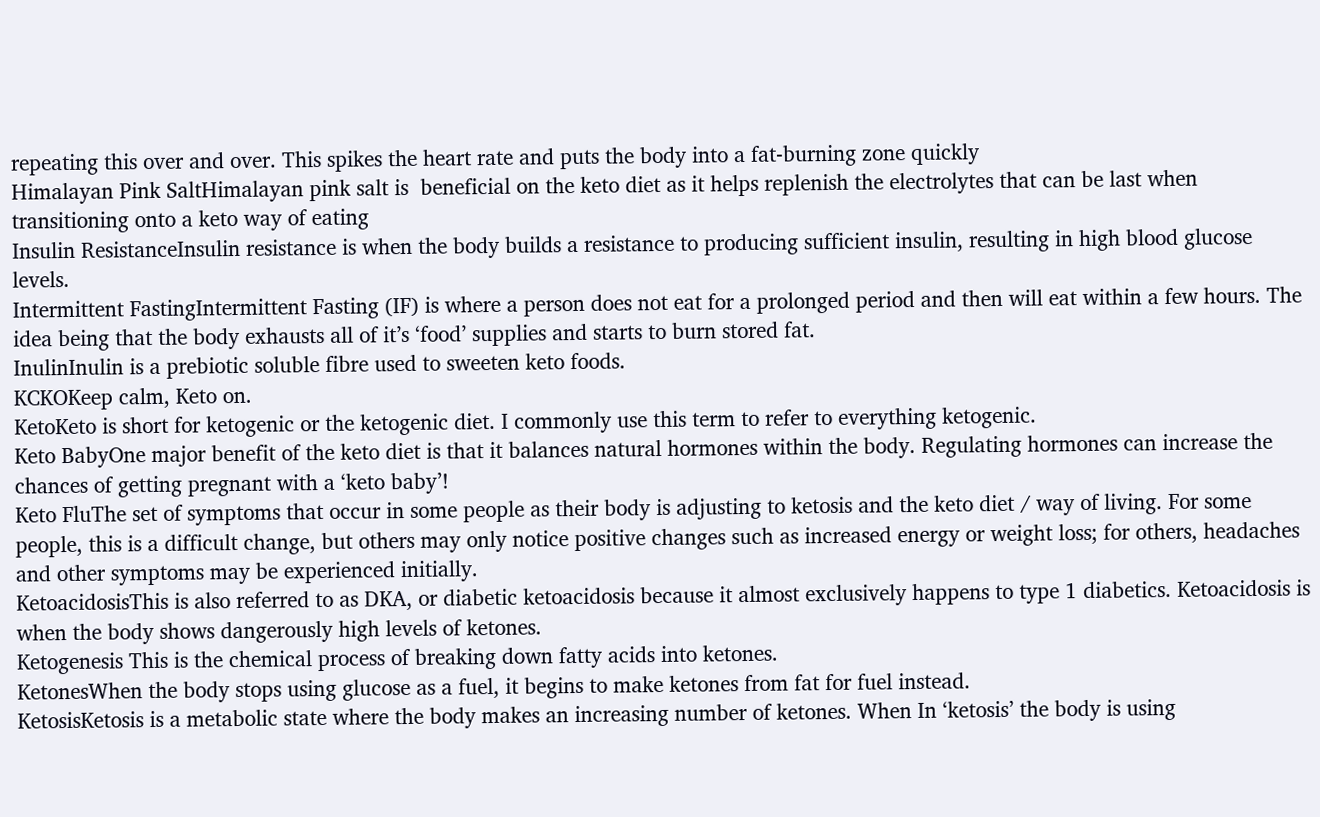repeating this over and over. This spikes the heart rate and puts the body into a fat-burning zone quickly
Himalayan Pink SaltHimalayan pink salt is  beneficial on the keto diet as it helps replenish the electrolytes that can be last when transitioning onto a keto way of eating
Insulin ResistanceInsulin resistance is when the body builds a resistance to producing sufficient insulin, resulting in high blood glucose levels.
Intermittent FastingIntermittent Fasting (IF) is where a person does not eat for a prolonged period and then will eat within a few hours. The idea being that the body exhausts all of it’s ‘food’ supplies and starts to burn stored fat.
InulinInulin is a prebiotic soluble fibre used to sweeten keto foods.
KCKOKeep calm, Keto on.
KetoKeto is short for ketogenic or the ketogenic diet. I commonly use this term to refer to everything ketogenic.
Keto BabyOne major benefit of the keto diet is that it balances natural hormones within the body. Regulating hormones can increase the chances of getting pregnant with a ‘keto baby’!
Keto FluThe set of symptoms that occur in some people as their body is adjusting to ketosis and the keto diet / way of living. For some people, this is a difficult change, but others may only notice positive changes such as increased energy or weight loss; for others, headaches and other symptoms may be experienced initially.
KetoacidosisThis is also referred to as DKA, or diabetic ketoacidosis because it almost exclusively happens to type 1 diabetics. Ketoacidosis is when the body shows dangerously high levels of ketones.
Ketogenesis This is the chemical process of breaking down fatty acids into ketones.
KetonesWhen the body stops using glucose as a fuel, it begins to make ketones from fat for fuel instead.
KetosisKetosis is a metabolic state where the body makes an increasing number of ketones. When In ‘ketosis’ the body is using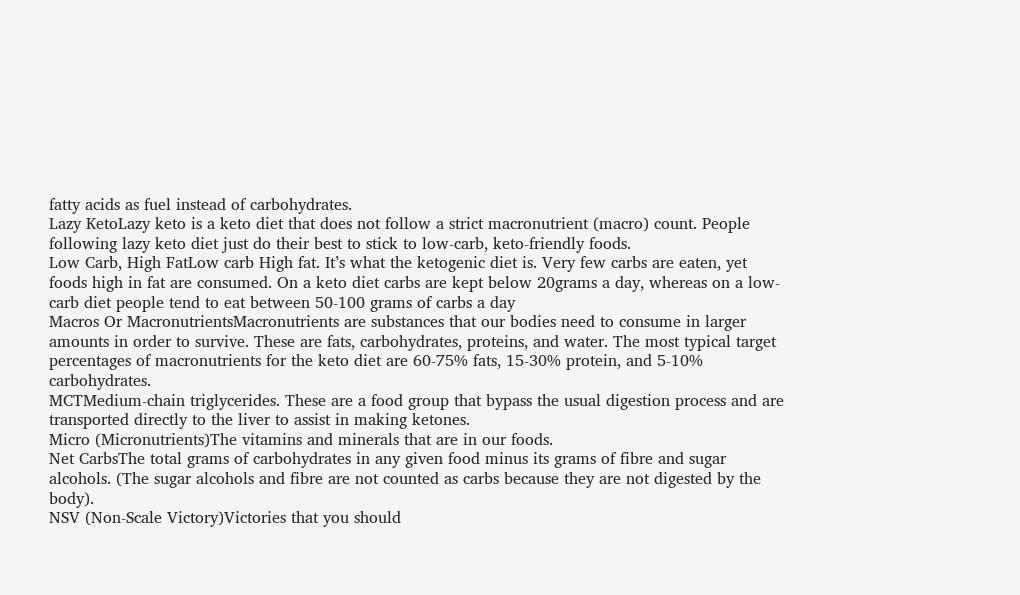fatty acids as fuel instead of carbohydrates.
Lazy KetoLazy keto is a keto diet that does not follow a strict macronutrient (macro) count. People following lazy keto diet just do their best to stick to low-carb, keto-friendly foods.
Low Carb, High FatLow carb High fat. It’s what the ketogenic diet is. Very few carbs are eaten, yet foods high in fat are consumed. On a keto diet carbs are kept below 20grams a day, whereas on a low-carb diet people tend to eat between 50-100 grams of carbs a day
Macros Or MacronutrientsMacronutrients are substances that our bodies need to consume in larger amounts in order to survive. These are fats, carbohydrates, proteins, and water. The most typical target percentages of macronutrients for the keto diet are 60-75% fats, 15-30% protein, and 5-10% carbohydrates.
MCTMedium-chain triglycerides. These are a food group that bypass the usual digestion process and are transported directly to the liver to assist in making ketones.
Micro (Micronutrients)The vitamins and minerals that are in our foods.
Net CarbsThe total grams of carbohydrates in any given food minus its grams of fibre and sugar alcohols. (The sugar alcohols and fibre are not counted as carbs because they are not digested by the body).
NSV (Non-Scale Victory)Victories that you should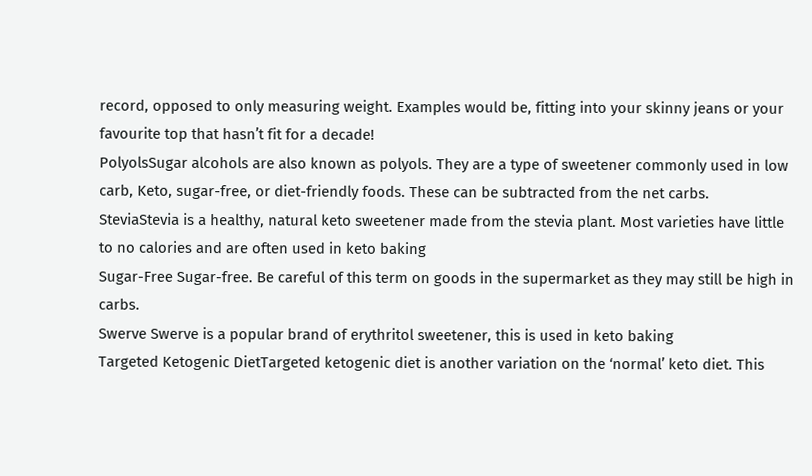record, opposed to only measuring weight. Examples would be, fitting into your skinny jeans or your favourite top that hasn’t fit for a decade!
PolyolsSugar alcohols are also known as polyols. They are a type of sweetener commonly used in low carb, Keto, sugar-free, or diet-friendly foods. These can be subtracted from the net carbs.
SteviaStevia is a healthy, natural keto sweetener made from the stevia plant. Most varieties have little to no calories and are often used in keto baking
Sugar-Free Sugar-free. Be careful of this term on goods in the supermarket as they may still be high in carbs.
Swerve Swerve is a popular brand of erythritol sweetener, this is used in keto baking
Targeted Ketogenic DietTargeted ketogenic diet is another variation on the ‘normal’ keto diet. This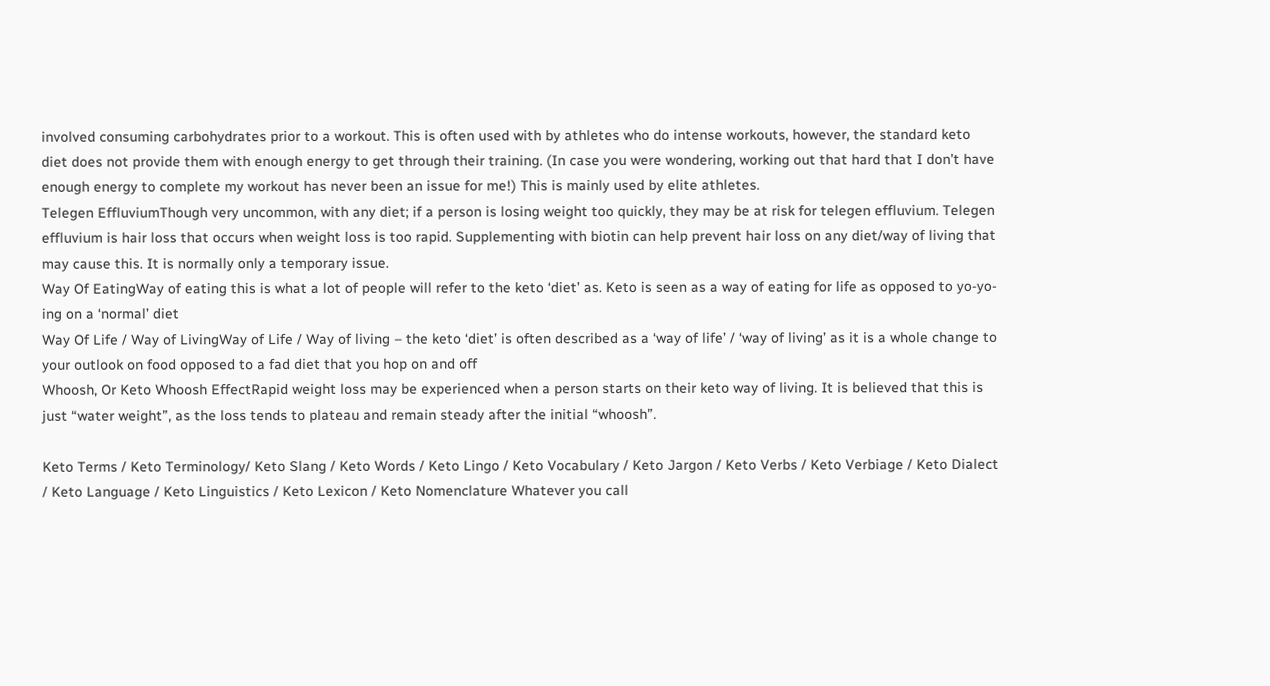involved consuming carbohydrates prior to a workout. This is often used with by athletes who do intense workouts, however, the standard keto diet does not provide them with enough energy to get through their training. (In case you were wondering, working out that hard that I don’t have enough energy to complete my workout has never been an issue for me!) This is mainly used by elite athletes.
Telegen EffluviumThough very uncommon, with any diet; if a person is losing weight too quickly, they may be at risk for telegen effluvium. Telegen effluvium is hair loss that occurs when weight loss is too rapid. Supplementing with biotin can help prevent hair loss on any diet/way of living that may cause this. It is normally only a temporary issue.
Way Of EatingWay of eating this is what a lot of people will refer to the keto ‘diet’ as. Keto is seen as a way of eating for life as opposed to yo-yo-ing on a ‘normal’ diet
Way Of Life / Way of LivingWay of Life / Way of living – the keto ‘diet’ is often described as a ‘way of life’ / ‘way of living’ as it is a whole change to your outlook on food opposed to a fad diet that you hop on and off
Whoosh, Or Keto Whoosh EffectRapid weight loss may be experienced when a person starts on their keto way of living. It is believed that this is just “water weight”, as the loss tends to plateau and remain steady after the initial “whoosh”.

Keto Terms / Keto Terminology/ Keto Slang / Keto Words / Keto Lingo / Keto Vocabulary / Keto Jargon / Keto Verbs / Keto Verbiage / Keto Dialect / Keto Language / Keto Linguistics / Keto Lexicon / Keto Nomenclature Whatever you call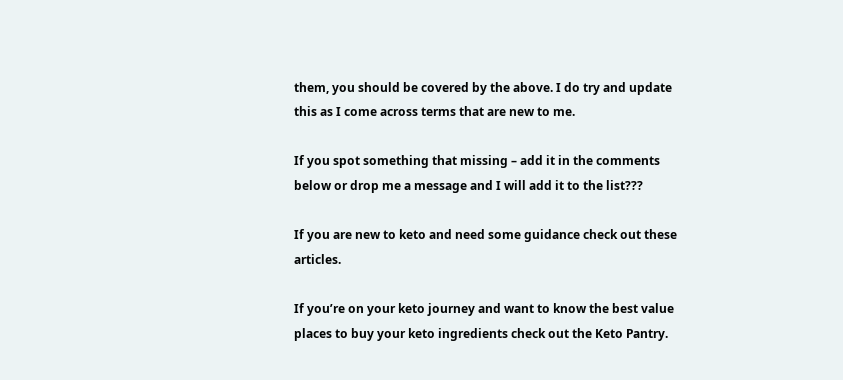them, you should be covered by the above. I do try and update this as I come across terms that are new to me.

If you spot something that missing – add it in the comments below or drop me a message and I will add it to the list???

If you are new to keto and need some guidance check out these articles.

If you’re on your keto journey and want to know the best value places to buy your keto ingredients check out the Keto Pantry.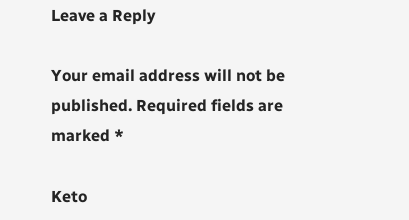Leave a Reply

Your email address will not be published. Required fields are marked *

Keto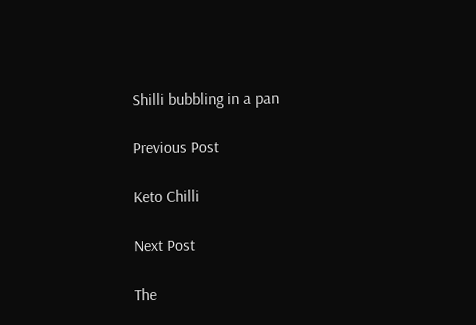Shilli bubbling in a pan

Previous Post

Keto Chilli

Next Post

The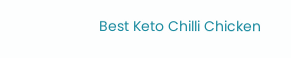Best Keto Chilli Chicken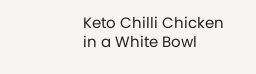Keto Chilli Chicken in a White Bowl